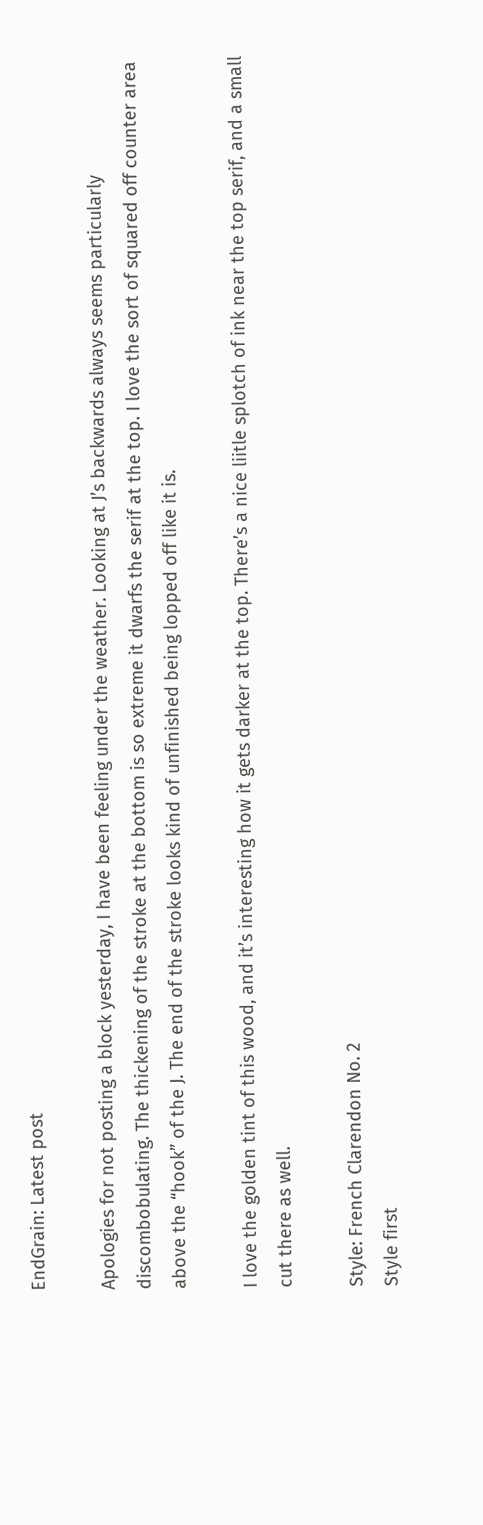EndGrain: Latest post

Apologies for not posting a block yesterday, I have been feeling under the weather. Looking at J’s backwards always seems particularly discombobulating. The thickening of the stroke at the bottom is so extreme it dwarfs the serif at the top. I love the sort of squared off counter area above the “hook” of the J. The end of the stroke looks kind of unfinished being lopped off like it is.

I love the golden tint of this wood, and it’s interesting how it gets darker at the top. There’s a nice liitle splotch of ink near the top serif, and a small cut there as well.

Style: French Clarendon No. 2
Style first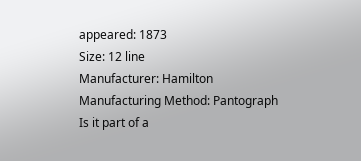appeared: 1873
Size: 12 line
Manufacturer: Hamilton
Manufacturing Method: Pantograph
Is it part of a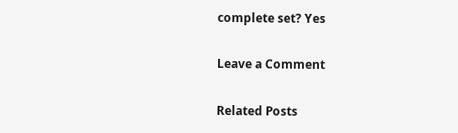complete set? Yes

Leave a Comment

Related Posts